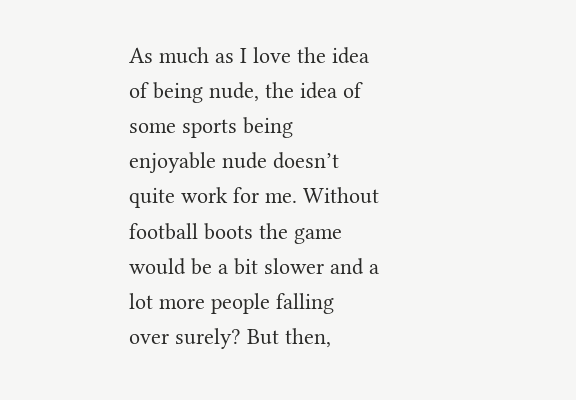As much as I love the idea of being nude, the idea of some sports being enjoyable nude doesn’t quite work for me. Without football boots the game would be a bit slower and a lot more people falling over surely? But then,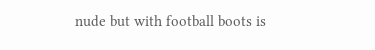nude but with football boots is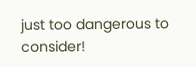just too dangerous to consider!